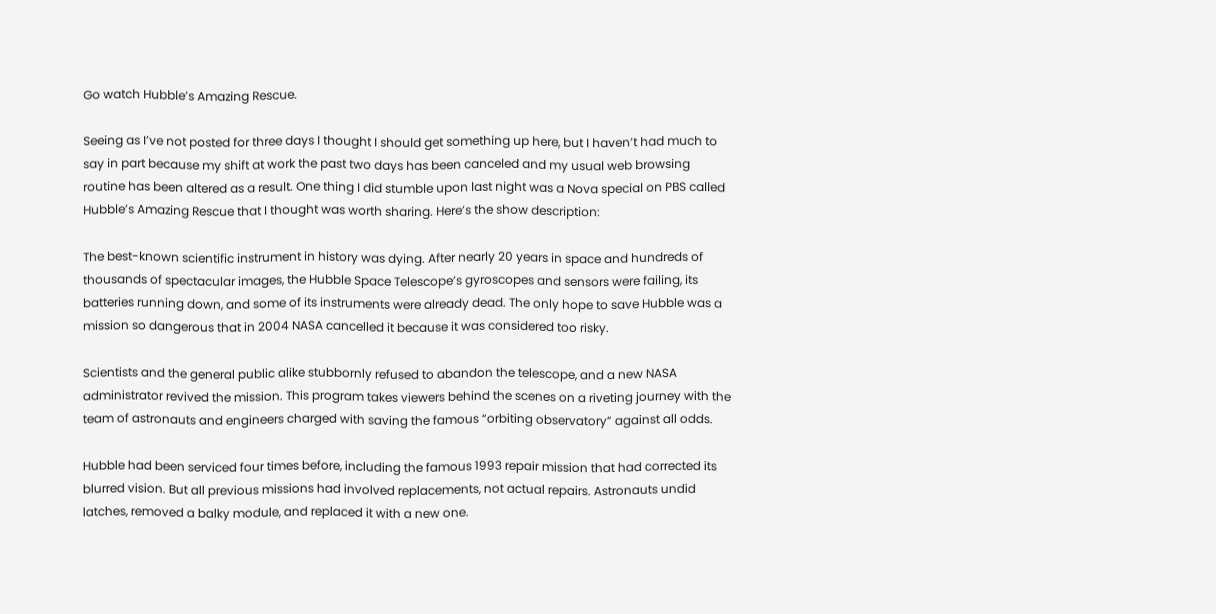Go watch Hubble’s Amazing Rescue.

Seeing as I’ve not posted for three days I thought I should get something up here, but I haven’t had much to say in part because my shift at work the past two days has been canceled and my usual web browsing routine has been altered as a result. One thing I did stumble upon last night was a Nova special on PBS called Hubble’s Amazing Rescue that I thought was worth sharing. Here’s the show description:

The best-known scientific instrument in history was dying. After nearly 20 years in space and hundreds of thousands of spectacular images, the Hubble Space Telescope’s gyroscopes and sensors were failing, its batteries running down, and some of its instruments were already dead. The only hope to save Hubble was a mission so dangerous that in 2004 NASA cancelled it because it was considered too risky.

Scientists and the general public alike stubbornly refused to abandon the telescope, and a new NASA administrator revived the mission. This program takes viewers behind the scenes on a riveting journey with the team of astronauts and engineers charged with saving the famous “orbiting observatory” against all odds.

Hubble had been serviced four times before, including the famous 1993 repair mission that had corrected its blurred vision. But all previous missions had involved replacements, not actual repairs. Astronauts undid latches, removed a balky module, and replaced it with a new one.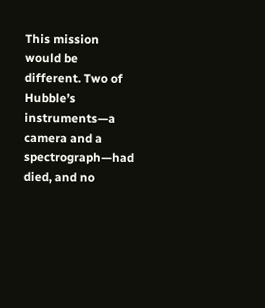This mission would be different. Two of Hubble’s instruments—a camera and a spectrograph—had died, and no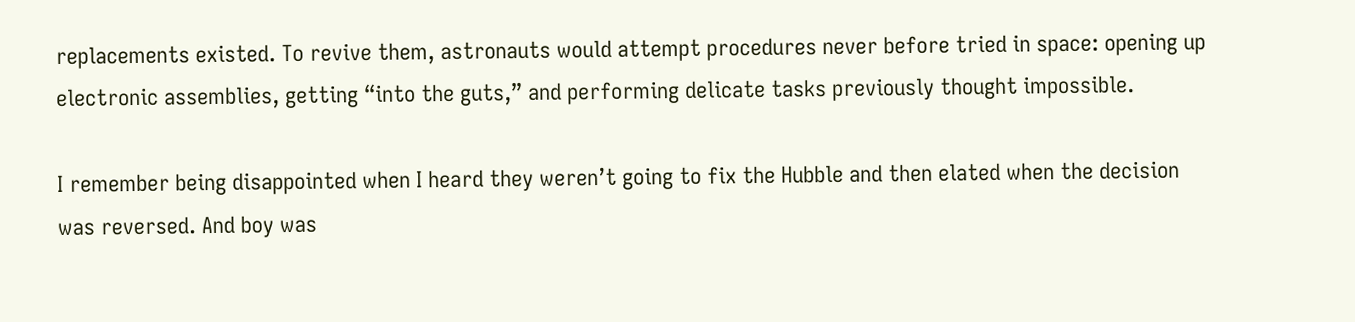replacements existed. To revive them, astronauts would attempt procedures never before tried in space: opening up electronic assemblies, getting “into the guts,” and performing delicate tasks previously thought impossible.

I remember being disappointed when I heard they weren’t going to fix the Hubble and then elated when the decision was reversed. And boy was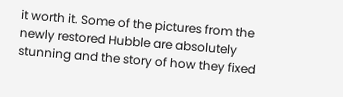it worth it. Some of the pictures from the newly restored Hubble are absolutely stunning and the story of how they fixed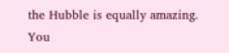the Hubble is equally amazing. You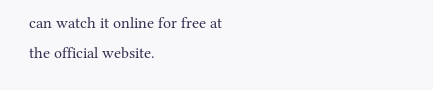can watch it online for free at the official website.